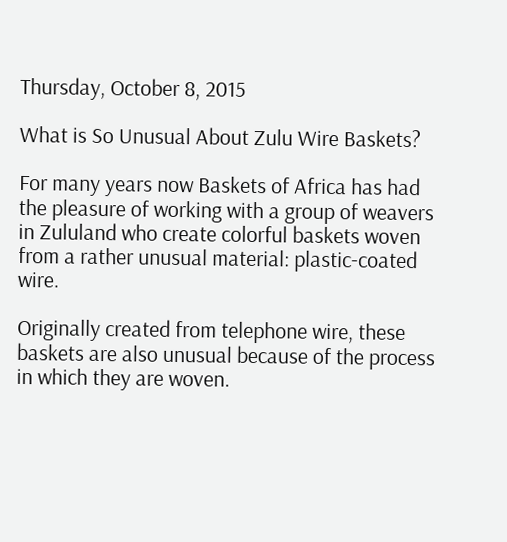Thursday, October 8, 2015

What is So Unusual About Zulu Wire Baskets?

For many years now Baskets of Africa has had the pleasure of working with a group of weavers in Zululand who create colorful baskets woven from a rather unusual material: plastic-coated wire.

Originally created from telephone wire, these baskets are also unusual because of the process in which they are woven.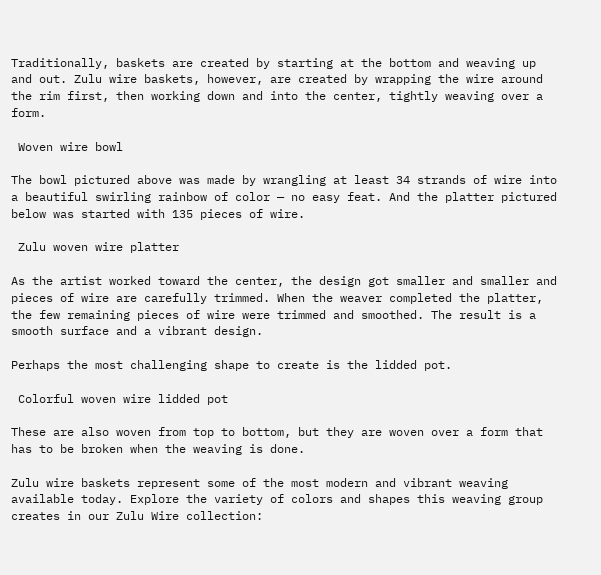Traditionally, baskets are created by starting at the bottom and weaving up and out. Zulu wire baskets, however, are created by wrapping the wire around the rim first, then working down and into the center, tightly weaving over a form.

 Woven wire bowl

The bowl pictured above was made by wrangling at least 34 strands of wire into a beautiful swirling rainbow of color — no easy feat. And the platter pictured below was started with 135 pieces of wire.

 Zulu woven wire platter

As the artist worked toward the center, the design got smaller and smaller and pieces of wire are carefully trimmed. When the weaver completed the platter, the few remaining pieces of wire were trimmed and smoothed. The result is a smooth surface and a vibrant design.

Perhaps the most challenging shape to create is the lidded pot.

 Colorful woven wire lidded pot

These are also woven from top to bottom, but they are woven over a form that has to be broken when the weaving is done.

Zulu wire baskets represent some of the most modern and vibrant weaving available today. Explore the variety of colors and shapes this weaving group creates in our Zulu Wire collection: